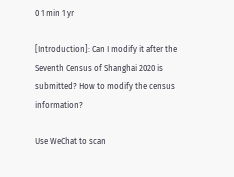0 1 min 1 yr

[Introduction]: Can I modify it after the Seventh Census of Shanghai 2020 is submitted? How to modify the census information?

Use WeChat to scan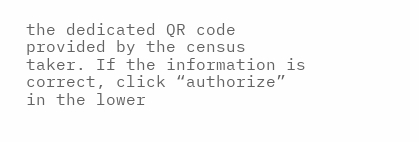the dedicated QR code provided by the census taker. If the information is correct, click “authorize” in the lower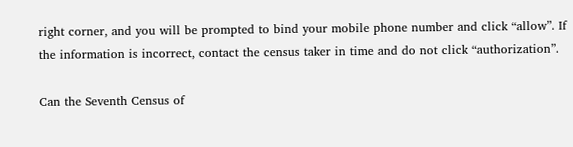right corner, and you will be prompted to bind your mobile phone number and click “allow”. If the information is incorrect, contact the census taker in time and do not click “authorization”.

Can the Seventh Census of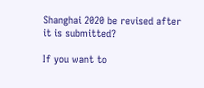Shanghai 2020 be revised after it is submitted?

If you want to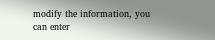modify the information, you can enter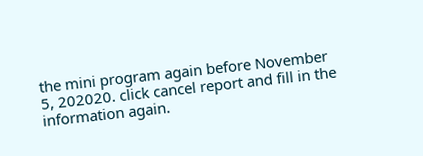the mini program again before November 5, 202020. click cancel report and fill in the information again.